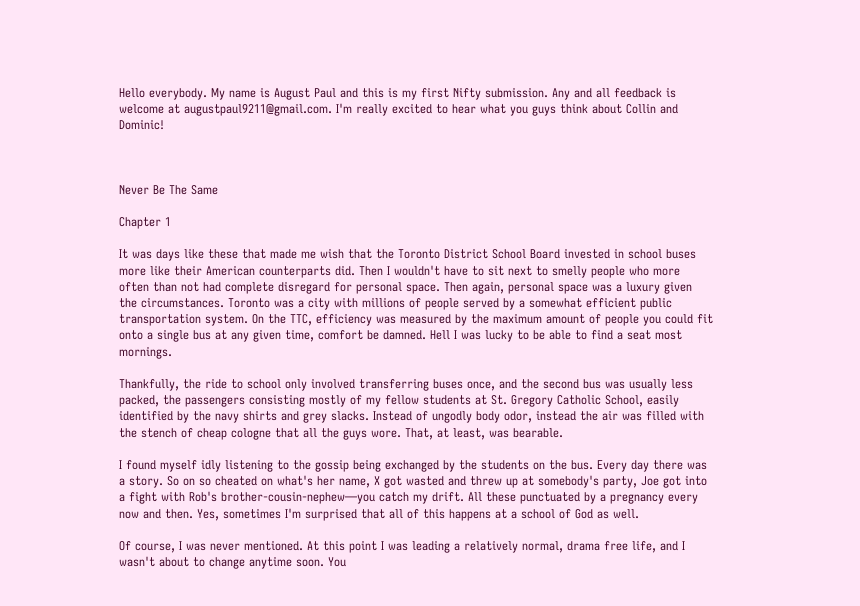Hello everybody. My name is August Paul and this is my first Nifty submission. Any and all feedback is welcome at augustpaul9211@gmail.com. I'm really excited to hear what you guys think about Collin and Dominic!



Never Be The Same

Chapter 1

It was days like these that made me wish that the Toronto District School Board invested in school buses more like their American counterparts did. Then I wouldn't have to sit next to smelly people who more often than not had complete disregard for personal space. Then again, personal space was a luxury given the circumstances. Toronto was a city with millions of people served by a somewhat efficient public transportation system. On the TTC, efficiency was measured by the maximum amount of people you could fit onto a single bus at any given time, comfort be damned. Hell I was lucky to be able to find a seat most mornings.

Thankfully, the ride to school only involved transferring buses once, and the second bus was usually less packed, the passengers consisting mostly of my fellow students at St. Gregory Catholic School, easily identified by the navy shirts and grey slacks. Instead of ungodly body odor, instead the air was filled with the stench of cheap cologne that all the guys wore. That, at least, was bearable.

I found myself idly listening to the gossip being exchanged by the students on the bus. Every day there was a story. So on so cheated on what's her name, X got wasted and threw up at somebody's party, Joe got into a fight with Rob's brother-cousin-nephew—you catch my drift. All these punctuated by a pregnancy every now and then. Yes, sometimes I'm surprised that all of this happens at a school of God as well.

Of course, I was never mentioned. At this point I was leading a relatively normal, drama free life, and I wasn't about to change anytime soon. You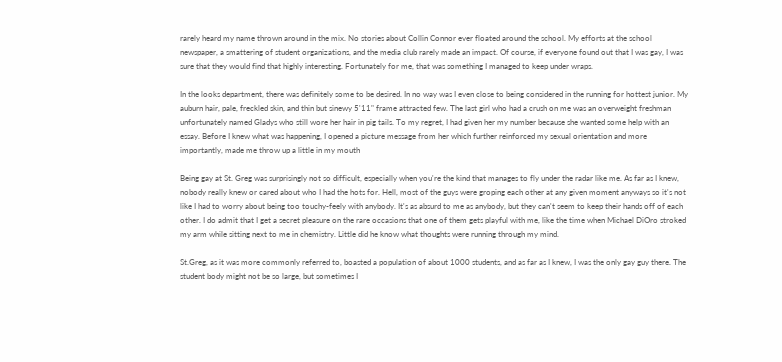rarely heard my name thrown around in the mix. No stories about Collin Connor ever floated around the school. My efforts at the school newspaper, a smattering of student organizations, and the media club rarely made an impact. Of course, if everyone found out that I was gay, I was sure that they would find that highly interesting. Fortunately for me, that was something I managed to keep under wraps.

In the looks department, there was definitely some to be desired. In no way was I even close to being considered in the running for hottest junior. My auburn hair, pale, freckled skin, and thin but sinewy 5'11" frame attracted few. The last girl who had a crush on me was an overweight freshman unfortunately named Gladys who still wore her hair in pig tails. To my regret, I had given her my number because she wanted some help with an essay. Before I knew what was happening, I opened a picture message from her which further reinforced my sexual orientation and more importantly, made me throw up a little in my mouth

Being gay at St. Greg was surprisingly not so difficult, especially when you're the kind that manages to fly under the radar like me. As far as I knew, nobody really knew or cared about who I had the hots for. Hell, most of the guys were groping each other at any given moment anyways so it's not like I had to worry about being too touchy-feely with anybody. It's as absurd to me as anybody, but they can't seem to keep their hands off of each other. I do admit that I get a secret pleasure on the rare occasions that one of them gets playful with me, like the time when Michael DiOro stroked my arm while sitting next to me in chemistry. Little did he know what thoughts were running through my mind.

St.Greg, as it was more commonly referred to, boasted a population of about 1000 students, and as far as I knew, I was the only gay guy there. The student body might not be so large, but sometimes I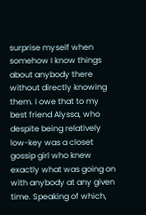surprise myself when somehow I know things about anybody there without directly knowing them. I owe that to my best friend Alyssa, who despite being relatively low-key was a closet gossip girl who knew exactly what was going on with anybody at any given time. Speaking of which,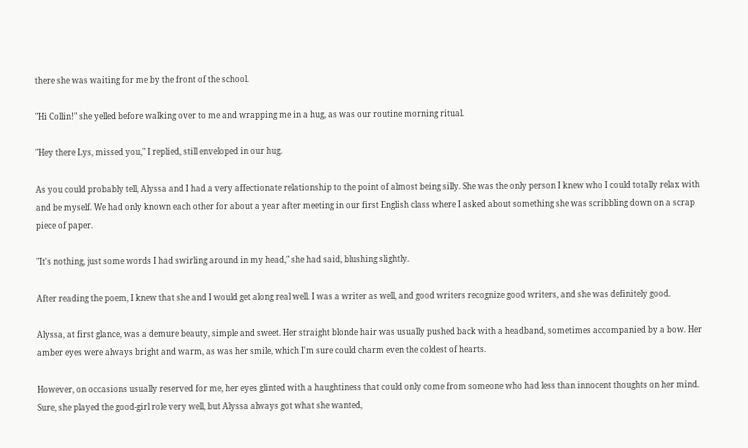there she was waiting for me by the front of the school.

"Hi Collin!" she yelled before walking over to me and wrapping me in a hug, as was our routine morning ritual.

"Hey there Lys, missed you," I replied, still enveloped in our hug.

As you could probably tell, Alyssa and I had a very affectionate relationship to the point of almost being silly. She was the only person I knew who I could totally relax with and be myself. We had only known each other for about a year after meeting in our first English class where I asked about something she was scribbling down on a scrap piece of paper.

"It's nothing, just some words I had swirling around in my head," she had said, blushing slightly.

After reading the poem, I knew that she and I would get along real well. I was a writer as well, and good writers recognize good writers, and she was definitely good.

Alyssa, at first glance, was a demure beauty, simple and sweet. Her straight blonde hair was usually pushed back with a headband, sometimes accompanied by a bow. Her amber eyes were always bright and warm, as was her smile, which I'm sure could charm even the coldest of hearts.

However, on occasions usually reserved for me, her eyes glinted with a haughtiness that could only come from someone who had less than innocent thoughts on her mind. Sure, she played the good-girl role very well, but Alyssa always got what she wanted,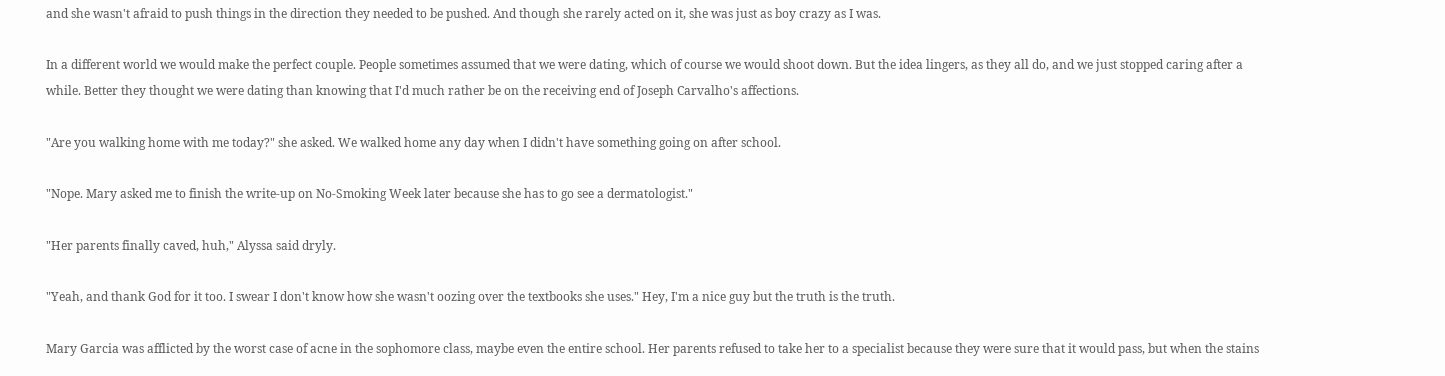and she wasn't afraid to push things in the direction they needed to be pushed. And though she rarely acted on it, she was just as boy crazy as I was.

In a different world we would make the perfect couple. People sometimes assumed that we were dating, which of course we would shoot down. But the idea lingers, as they all do, and we just stopped caring after a while. Better they thought we were dating than knowing that I'd much rather be on the receiving end of Joseph Carvalho's affections.

"Are you walking home with me today?" she asked. We walked home any day when I didn't have something going on after school.

"Nope. Mary asked me to finish the write-up on No-Smoking Week later because she has to go see a dermatologist."

"Her parents finally caved, huh," Alyssa said dryly.

"Yeah, and thank God for it too. I swear I don't know how she wasn't oozing over the textbooks she uses." Hey, I'm a nice guy but the truth is the truth.

Mary Garcia was afflicted by the worst case of acne in the sophomore class, maybe even the entire school. Her parents refused to take her to a specialist because they were sure that it would pass, but when the stains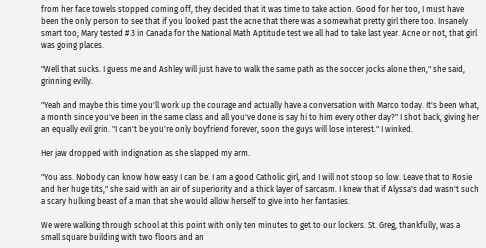from her face towels stopped coming off, they decided that it was time to take action. Good for her too, I must have been the only person to see that if you looked past the acne that there was a somewhat pretty girl there too. Insanely smart too; Mary tested # 3 in Canada for the National Math Aptitude test we all had to take last year. Acne or not, that girl was going places.

"Well that sucks. I guess me and Ashley will just have to walk the same path as the soccer jocks alone then," she said, grinning evilly.

"Yeah and maybe this time you'll work up the courage and actually have a conversation with Marco today. It's been what, a month since you've been in the same class and all you've done is say hi to him every other day?" I shot back, giving her an equally evil grin. "I can't be you're only boyfriend forever, soon the guys will lose interest." I winked.

Her jaw dropped with indignation as she slapped my arm.

"You ass. Nobody can know how easy I can be. I am a good Catholic girl, and I will not stoop so low. Leave that to Rosie and her huge tits," she said with an air of superiority and a thick layer of sarcasm. I knew that if Alyssa's dad wasn't such a scary hulking beast of a man that she would allow herself to give into her fantasies.

We were walking through school at this point with only ten minutes to get to our lockers. St. Greg, thankfully, was a small square building with two floors and an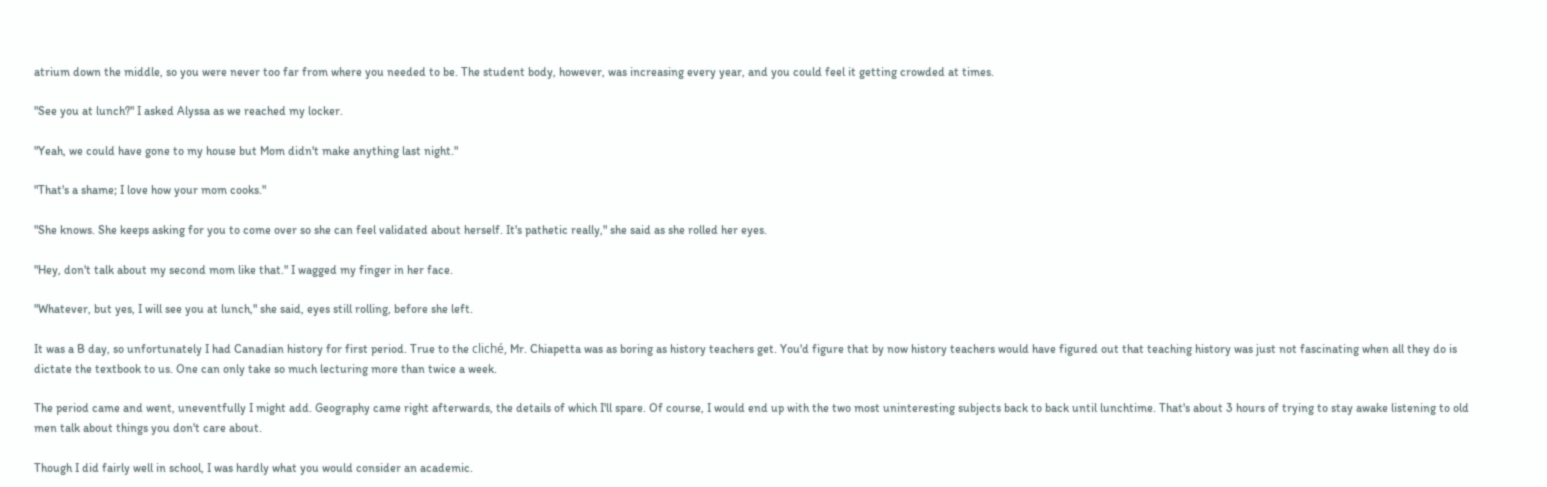atrium down the middle, so you were never too far from where you needed to be. The student body, however, was increasing every year, and you could feel it getting crowded at times.

"See you at lunch?" I asked Alyssa as we reached my locker.

"Yeah, we could have gone to my house but Mom didn't make anything last night."

"That's a shame; I love how your mom cooks."

"She knows. She keeps asking for you to come over so she can feel validated about herself. It's pathetic really," she said as she rolled her eyes.

"Hey, don't talk about my second mom like that." I wagged my finger in her face.

"Whatever, but yes, I will see you at lunch," she said, eyes still rolling, before she left.

It was a B day, so unfortunately I had Canadian history for first period. True to the cliché, Mr. Chiapetta was as boring as history teachers get. You'd figure that by now history teachers would have figured out that teaching history was just not fascinating when all they do is dictate the textbook to us. One can only take so much lecturing more than twice a week.

The period came and went, uneventfully I might add. Geography came right afterwards, the details of which I'll spare. Of course, I would end up with the two most uninteresting subjects back to back until lunchtime. That's about 3 hours of trying to stay awake listening to old men talk about things you don't care about.

Though I did fairly well in school, I was hardly what you would consider an academic.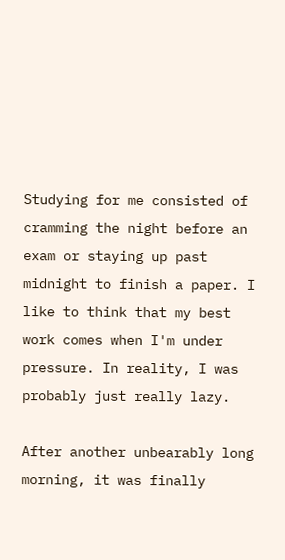Studying for me consisted of cramming the night before an exam or staying up past midnight to finish a paper. I like to think that my best work comes when I'm under pressure. In reality, I was probably just really lazy.

After another unbearably long morning, it was finally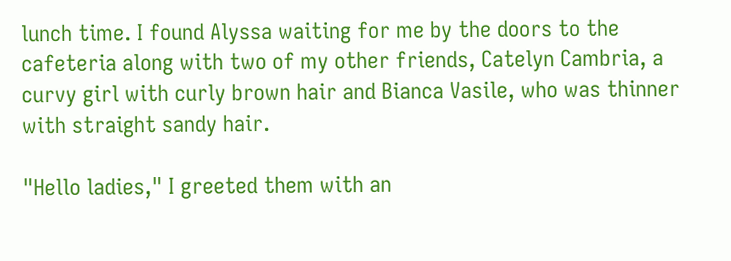lunch time. I found Alyssa waiting for me by the doors to the cafeteria along with two of my other friends, Catelyn Cambria, a curvy girl with curly brown hair and Bianca Vasile, who was thinner with straight sandy hair.

"Hello ladies," I greeted them with an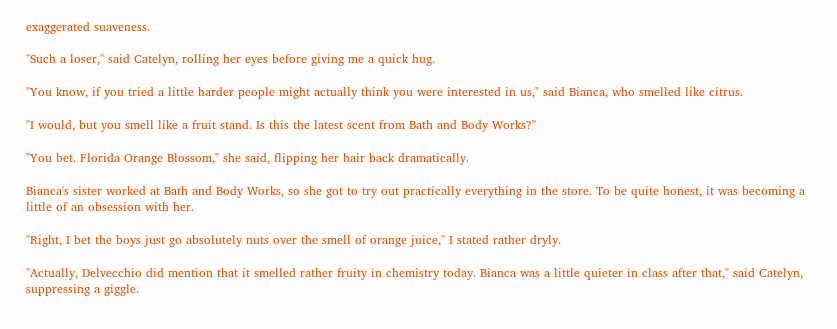exaggerated suaveness.

"Such a loser," said Catelyn, rolling her eyes before giving me a quick hug.

"You know, if you tried a little harder people might actually think you were interested in us," said Bianca, who smelled like citrus.

"I would, but you smell like a fruit stand. Is this the latest scent from Bath and Body Works?"

"You bet. Florida Orange Blossom," she said, flipping her hair back dramatically.

Bianca's sister worked at Bath and Body Works, so she got to try out practically everything in the store. To be quite honest, it was becoming a little of an obsession with her.

"Right, I bet the boys just go absolutely nuts over the smell of orange juice," I stated rather dryly.

"Actually, Delvecchio did mention that it smelled rather fruity in chemistry today. Bianca was a little quieter in class after that," said Catelyn, suppressing a giggle.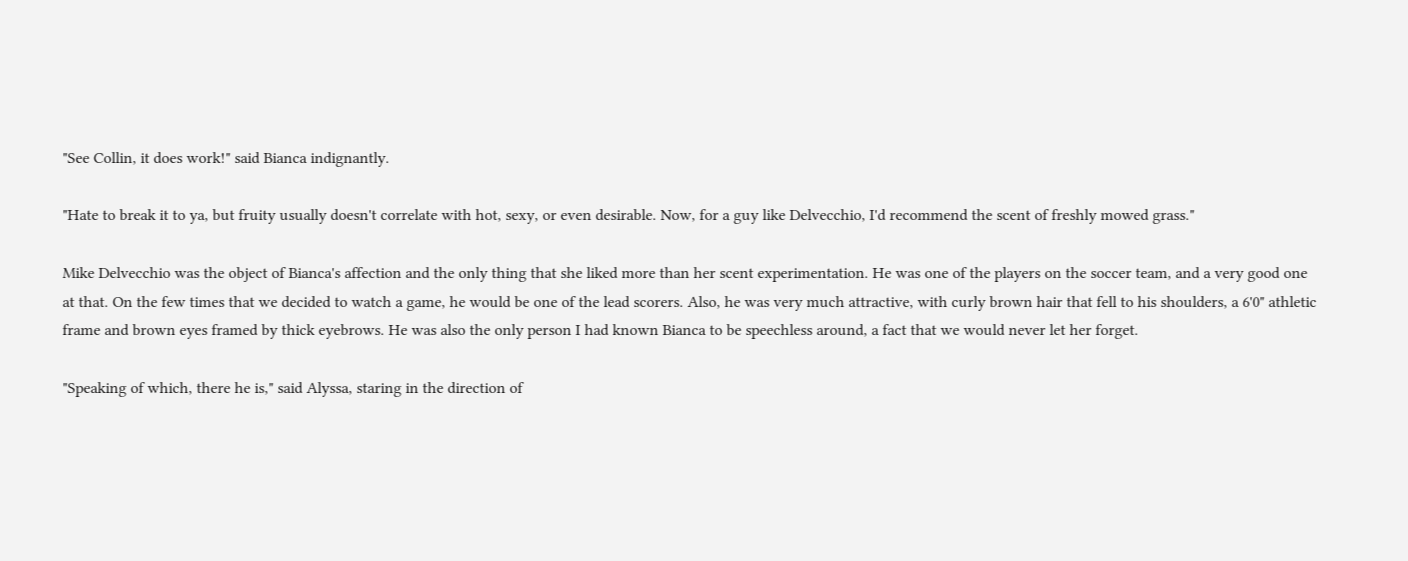"See Collin, it does work!" said Bianca indignantly.

"Hate to break it to ya, but fruity usually doesn't correlate with hot, sexy, or even desirable. Now, for a guy like Delvecchio, I'd recommend the scent of freshly mowed grass."

Mike Delvecchio was the object of Bianca's affection and the only thing that she liked more than her scent experimentation. He was one of the players on the soccer team, and a very good one at that. On the few times that we decided to watch a game, he would be one of the lead scorers. Also, he was very much attractive, with curly brown hair that fell to his shoulders, a 6'0" athletic frame and brown eyes framed by thick eyebrows. He was also the only person I had known Bianca to be speechless around, a fact that we would never let her forget.

"Speaking of which, there he is," said Alyssa, staring in the direction of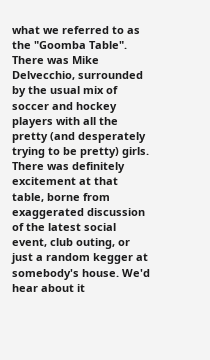what we referred to as the "Goomba Table". There was Mike Delvecchio, surrounded by the usual mix of soccer and hockey players with all the pretty (and desperately trying to be pretty) girls. There was definitely excitement at that table, borne from exaggerated discussion of the latest social event, club outing, or just a random kegger at somebody's house. We'd hear about it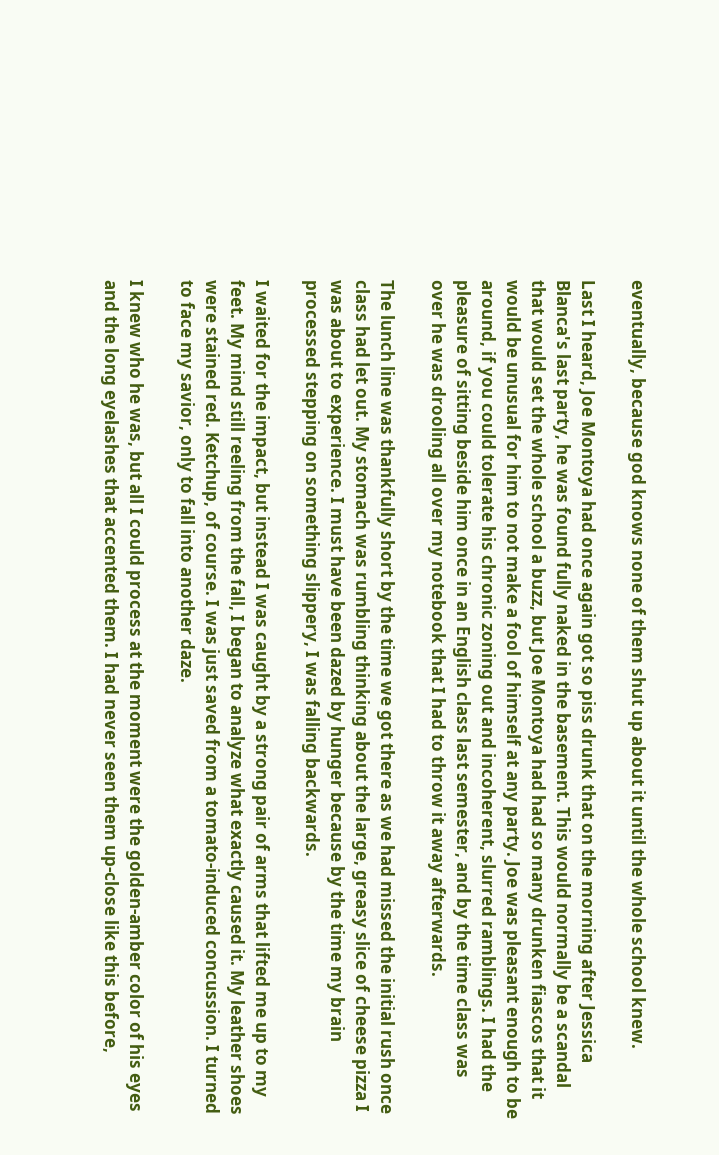eventually, because god knows none of them shut up about it until the whole school knew.

Last I heard, Joe Montoya had once again got so piss drunk that on the morning after Jessica Blanca's last party, he was found fully naked in the basement. This would normally be a scandal that would set the whole school a buzz, but Joe Montoya had had so many drunken fiascos that it would be unusual for him to not make a fool of himself at any party. Joe was pleasant enough to be around, if you could tolerate his chronic zoning out and incoherent, slurred ramblings. I had the pleasure of sitting beside him once in an English class last semester, and by the time class was over he was drooling all over my notebook that I had to throw it away afterwards.

The lunch line was thankfully short by the time we got there as we had missed the initial rush once class had let out. My stomach was rumbling thinking about the large, greasy slice of cheese pizza I was about to experience. I must have been dazed by hunger because by the time my brain processed stepping on something slippery, I was falling backwards.

I waited for the impact, but instead I was caught by a strong pair of arms that lifted me up to my feet. My mind still reeling from the fall, I began to analyze what exactly caused it. My leather shoes were stained red. Ketchup, of course. I was just saved from a tomato-induced concussion. I turned to face my savior, only to fall into another daze.

I knew who he was, but all I could process at the moment were the golden-amber color of his eyes and the long eyelashes that accented them. I had never seen them up-close like this before,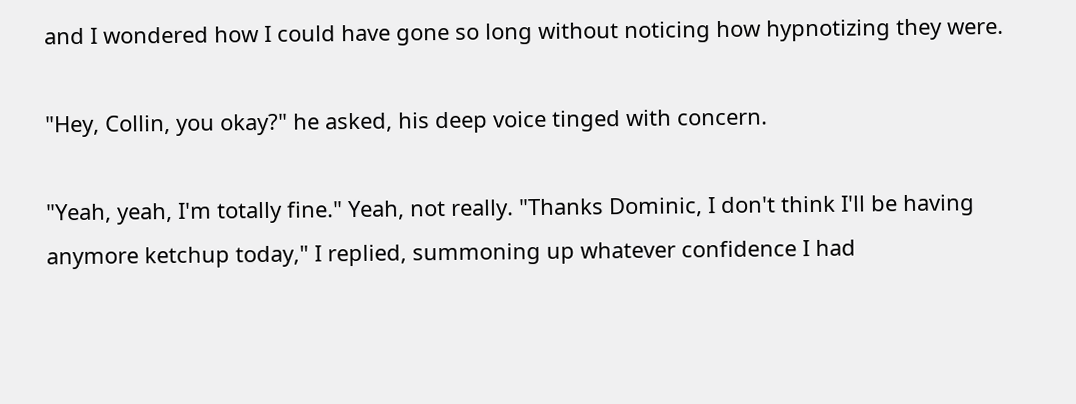and I wondered how I could have gone so long without noticing how hypnotizing they were.

"Hey, Collin, you okay?" he asked, his deep voice tinged with concern.

"Yeah, yeah, I'm totally fine." Yeah, not really. "Thanks Dominic, I don't think I'll be having anymore ketchup today," I replied, summoning up whatever confidence I had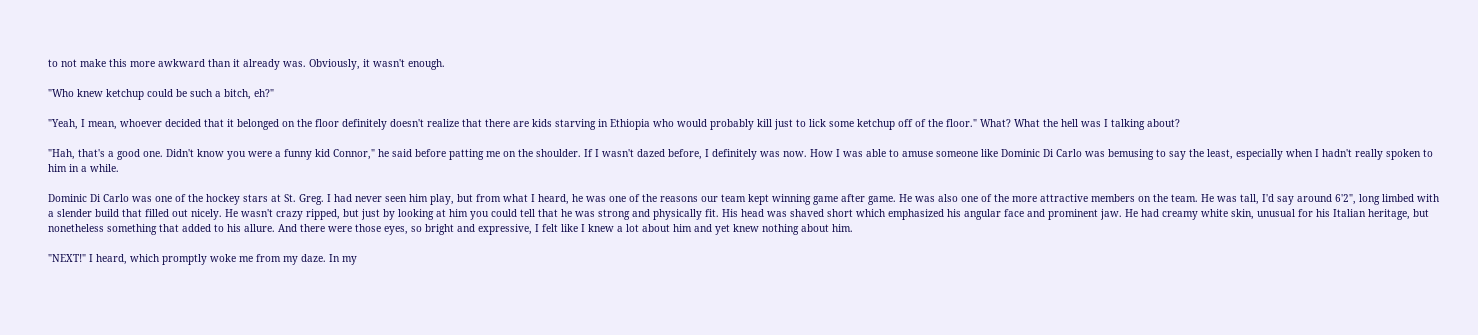to not make this more awkward than it already was. Obviously, it wasn't enough.

"Who knew ketchup could be such a bitch, eh?"

"Yeah, I mean, whoever decided that it belonged on the floor definitely doesn't realize that there are kids starving in Ethiopia who would probably kill just to lick some ketchup off of the floor." What? What the hell was I talking about?

"Hah, that's a good one. Didn't know you were a funny kid Connor," he said before patting me on the shoulder. If I wasn't dazed before, I definitely was now. How I was able to amuse someone like Dominic Di Carlo was bemusing to say the least, especially when I hadn't really spoken to him in a while.

Dominic Di Carlo was one of the hockey stars at St. Greg. I had never seen him play, but from what I heard, he was one of the reasons our team kept winning game after game. He was also one of the more attractive members on the team. He was tall, I'd say around 6'2", long limbed with a slender build that filled out nicely. He wasn't crazy ripped, but just by looking at him you could tell that he was strong and physically fit. His head was shaved short which emphasized his angular face and prominent jaw. He had creamy white skin, unusual for his Italian heritage, but nonetheless something that added to his allure. And there were those eyes, so bright and expressive, I felt like I knew a lot about him and yet knew nothing about him.

"NEXT!" I heard, which promptly woke me from my daze. In my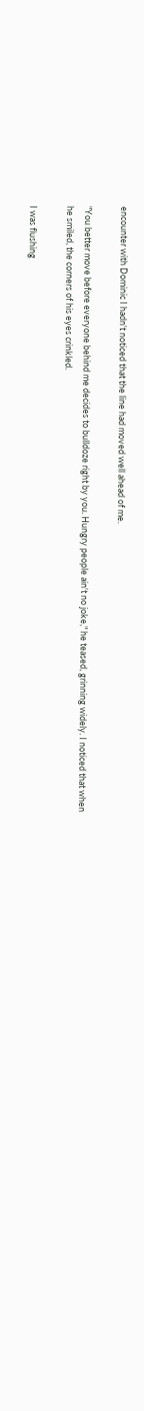encounter with Dominic I hadn't noticed that the line had moved well ahead of me.

"You better move before everyone behind me decides to bulldoze right by you. Hungry people ain't no joke," he teased, grinning widely. I noticed that when he smiled, the corners of his eyes crinkled.

I was flushing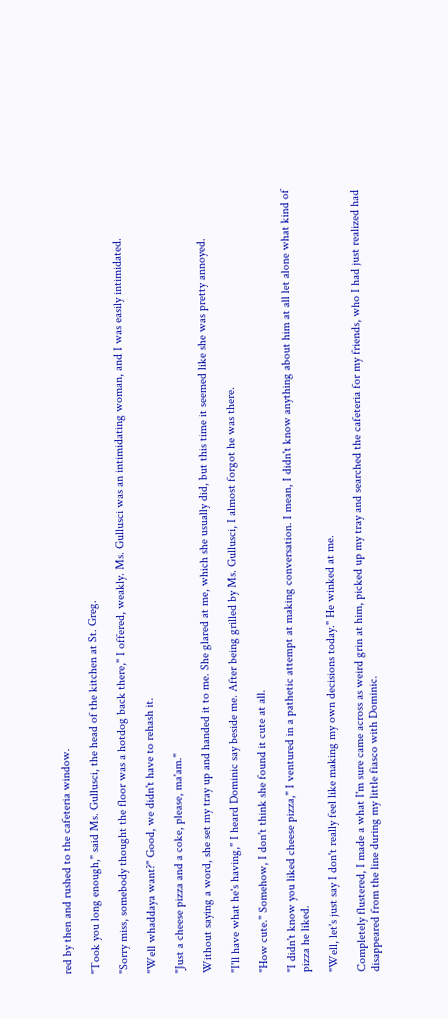red by then and rushed to the cafeteria window.

"Took you long enough," said Ms. Gullusci, the head of the kitchen at St. Greg.

"Sorry miss, somebody thought the floor was a hotdog back there," I offered, weakly. Ms. Gullusci was an intimidating woman, and I was easily intimidated.

"Well whaddaya want?" Good, we didn't have to rehash it.

"Just a cheese pizza and a coke, please, ma'am."

Without saying a word, she set my tray up and handed it to me. She glared at me, which she usually did, but this time it seemed like she was pretty annoyed.

"I'll have what he's having," I heard Dominic say beside me. After being grilled by Ms. Gullusci, I almost forgot he was there.

"How cute." Somehow, I don't think she found it cute at all.

"I didn't know you liked cheese pizza," I ventured in a pathetic attempt at making conversation. I mean, I didn't know anything about him at all let alone what kind of pizza he liked.

"Well, let's just say I don't really feel like making my own decisions today." He winked at me.

Completely flustered, I made a what I'm sure came across as weird grin at him, picked up my tray and searched the cafeteria for my friends, who I had just realized had disappeared from the line during my little fiasco with Dominic.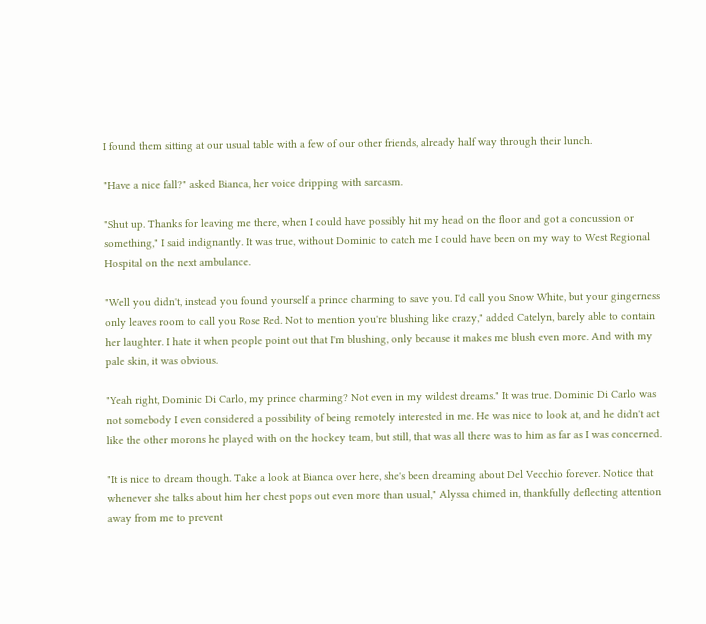I found them sitting at our usual table with a few of our other friends, already half way through their lunch.

"Have a nice fall?" asked Bianca, her voice dripping with sarcasm.

"Shut up. Thanks for leaving me there, when I could have possibly hit my head on the floor and got a concussion or something," I said indignantly. It was true, without Dominic to catch me I could have been on my way to West Regional Hospital on the next ambulance.

"Well you didn't, instead you found yourself a prince charming to save you. I'd call you Snow White, but your gingerness only leaves room to call you Rose Red. Not to mention you're blushing like crazy," added Catelyn, barely able to contain her laughter. I hate it when people point out that I'm blushing, only because it makes me blush even more. And with my pale skin, it was obvious.

"Yeah right, Dominic Di Carlo, my prince charming? Not even in my wildest dreams." It was true. Dominic Di Carlo was not somebody I even considered a possibility of being remotely interested in me. He was nice to look at, and he didn't act like the other morons he played with on the hockey team, but still, that was all there was to him as far as I was concerned.

"It is nice to dream though. Take a look at Bianca over here, she's been dreaming about Del Vecchio forever. Notice that whenever she talks about him her chest pops out even more than usual," Alyssa chimed in, thankfully deflecting attention away from me to prevent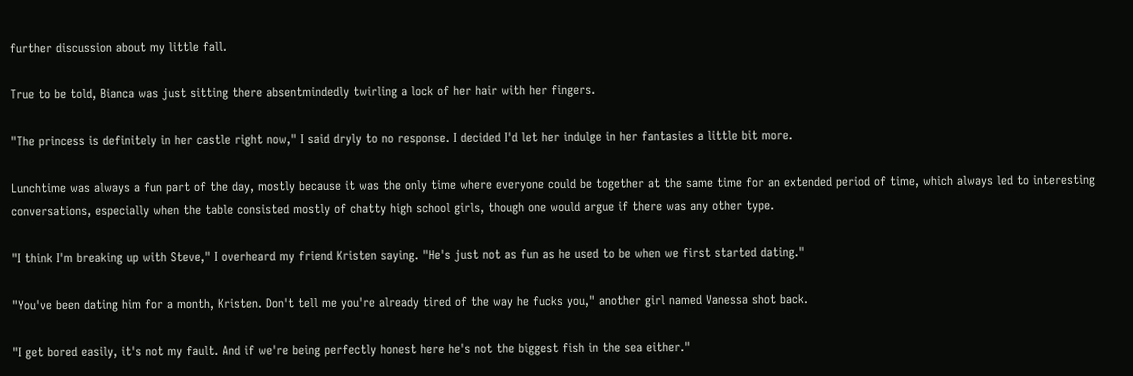further discussion about my little fall.

True to be told, Bianca was just sitting there absentmindedly twirling a lock of her hair with her fingers.

"The princess is definitely in her castle right now," I said dryly to no response. I decided I'd let her indulge in her fantasies a little bit more.

Lunchtime was always a fun part of the day, mostly because it was the only time where everyone could be together at the same time for an extended period of time, which always led to interesting conversations, especially when the table consisted mostly of chatty high school girls, though one would argue if there was any other type.

"I think I'm breaking up with Steve," I overheard my friend Kristen saying. "He's just not as fun as he used to be when we first started dating."

"You've been dating him for a month, Kristen. Don't tell me you're already tired of the way he fucks you," another girl named Vanessa shot back.

"I get bored easily, it's not my fault. And if we're being perfectly honest here he's not the biggest fish in the sea either."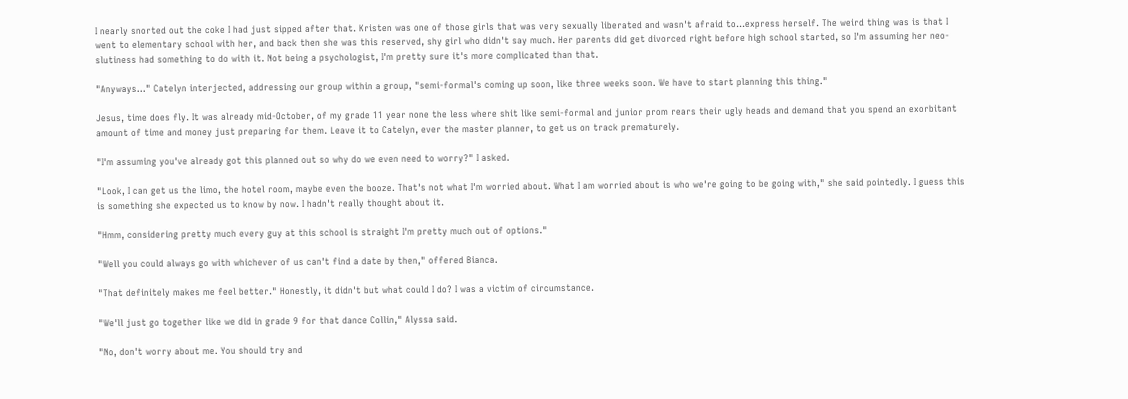I nearly snorted out the coke I had just sipped after that. Kristen was one of those girls that was very sexually liberated and wasn't afraid to...express herself. The weird thing was is that I went to elementary school with her, and back then she was this reserved, shy girl who didn't say much. Her parents did get divorced right before high school started, so I'm assuming her neo-slutiness had something to do with it. Not being a psychologist, I'm pretty sure it's more complicated than that.

"Anyways..." Catelyn interjected, addressing our group within a group, "semi-formal's coming up soon, like three weeks soon. We have to start planning this thing."

Jesus, time does fly. It was already mid-October, of my grade 11 year none the less where shit like semi-formal and junior prom rears their ugly heads and demand that you spend an exorbitant amount of time and money just preparing for them. Leave it to Catelyn, ever the master planner, to get us on track prematurely.

"I'm assuming you've already got this planned out so why do we even need to worry?" I asked.

"Look, I can get us the limo, the hotel room, maybe even the booze. That's not what I'm worried about. What I am worried about is who we're going to be going with," she said pointedly. I guess this is something she expected us to know by now. I hadn't really thought about it.

"Hmm, considering pretty much every guy at this school is straight I'm pretty much out of options."

"Well you could always go with whichever of us can't find a date by then," offered Bianca.

"That definitely makes me feel better." Honestly, it didn't but what could I do? I was a victim of circumstance.

"We'll just go together like we did in grade 9 for that dance Collin," Alyssa said.

"No, don't worry about me. You should try and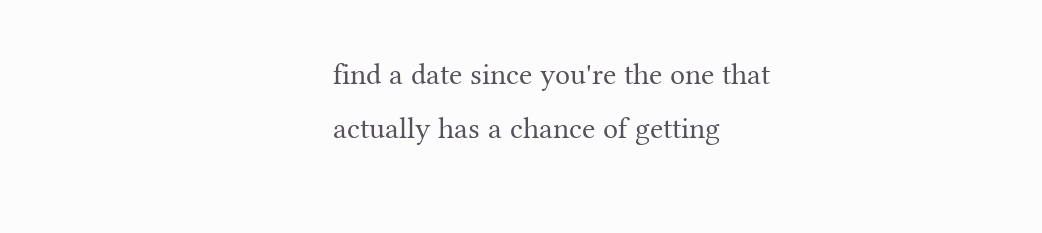find a date since you're the one that actually has a chance of getting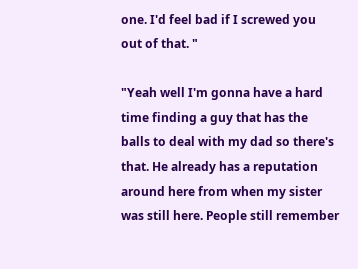one. I'd feel bad if I screwed you out of that. "

"Yeah well I'm gonna have a hard time finding a guy that has the balls to deal with my dad so there's that. He already has a reputation around here from when my sister was still here. People still remember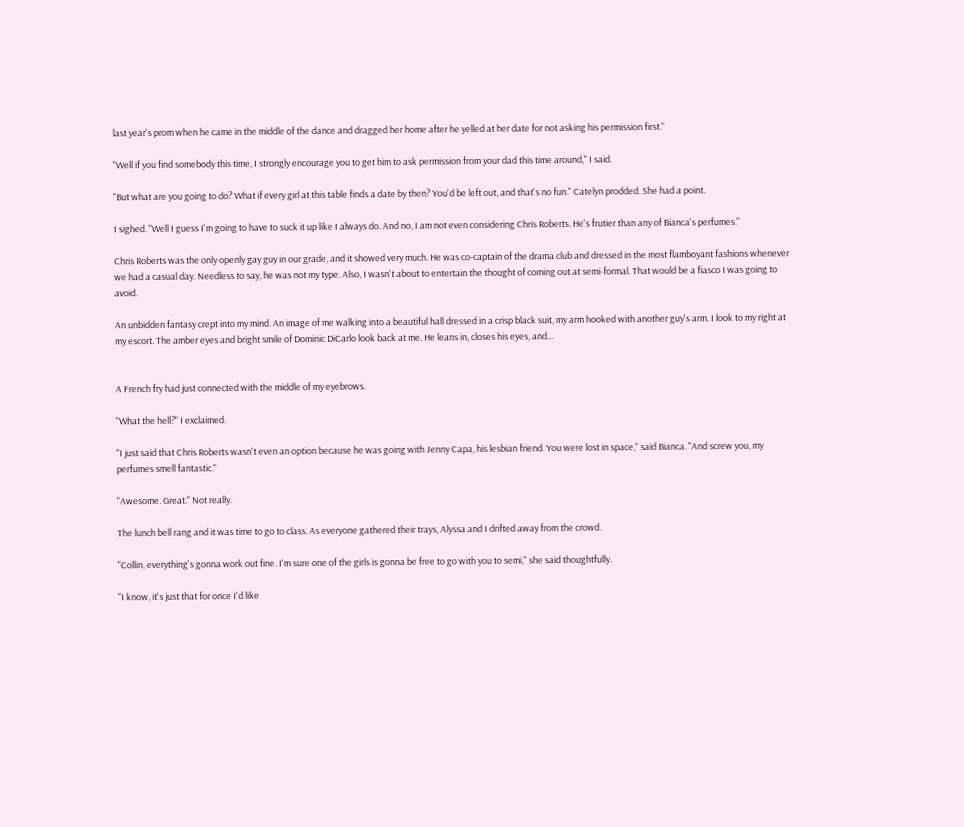last year's prom when he came in the middle of the dance and dragged her home after he yelled at her date for not asking his permission first."

"Well if you find somebody this time, I strongly encourage you to get him to ask permission from your dad this time around," I said.

"But what are you going to do? What if every girl at this table finds a date by then? You'd be left out, and that's no fun." Catelyn prodded. She had a point.

I sighed. "Well I guess I'm going to have to suck it up like I always do. And no, I am not even considering Chris Roberts. He's frutier than any of Bianca's perfumes."

Chris Roberts was the only openly gay guy in our grade, and it showed very much. He was co-captain of the drama club and dressed in the most flamboyant fashions whenever we had a casual day. Needless to say, he was not my type. Also, I wasn't about to entertain the thought of coming out at semi-formal. That would be a fiasco I was going to avoid.

An unbidden fantasy crept into my mind. An image of me walking into a beautiful hall dressed in a crisp black suit, my arm hooked with another guy's arm. I look to my right at my escort. The amber eyes and bright smile of Dominic DiCarlo look back at me. He leans in, closes his eyes, and...


A French fry had just connected with the middle of my eyebrows.

"What the hell?" I exclaimed.

"I just said that Chris Roberts wasn't even an option because he was going with Jenny Capa, his lesbian friend. You were lost in space," said Bianca. "And screw you, my perfumes smell fantastic."

"Awesome. Great." Not really.

The lunch bell rang and it was time to go to class. As everyone gathered their trays, Alyssa and I drifted away from the crowd.

"Collin, everything's gonna work out fine. I'm sure one of the girls is gonna be free to go with you to semi," she said thoughtfully.

"I know, it's just that for once I'd like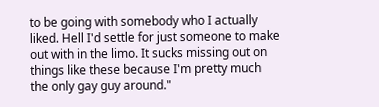to be going with somebody who I actually liked. Hell I'd settle for just someone to make out with in the limo. It sucks missing out on things like these because I'm pretty much the only gay guy around."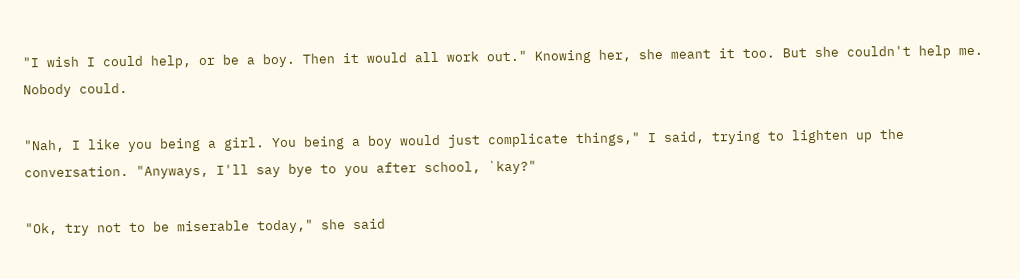"I wish I could help, or be a boy. Then it would all work out." Knowing her, she meant it too. But she couldn't help me. Nobody could.

"Nah, I like you being a girl. You being a boy would just complicate things," I said, trying to lighten up the conversation. "Anyways, I'll say bye to you after school, `kay?"

"Ok, try not to be miserable today," she said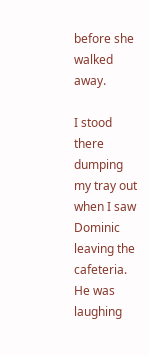before she walked away.

I stood there dumping my tray out when I saw Dominic leaving the cafeteria. He was laughing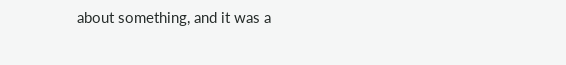about something, and it was a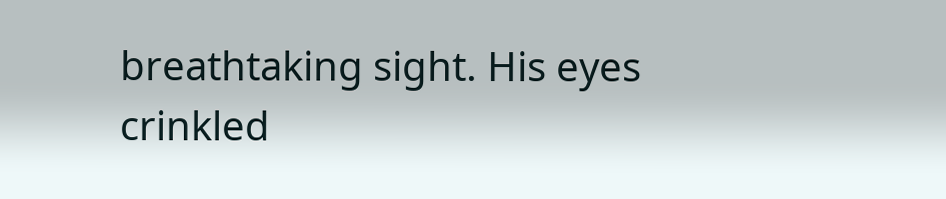breathtaking sight. His eyes crinkled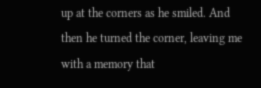up at the corners as he smiled. And then he turned the corner, leaving me with a memory that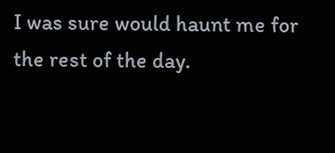I was sure would haunt me for the rest of the day.